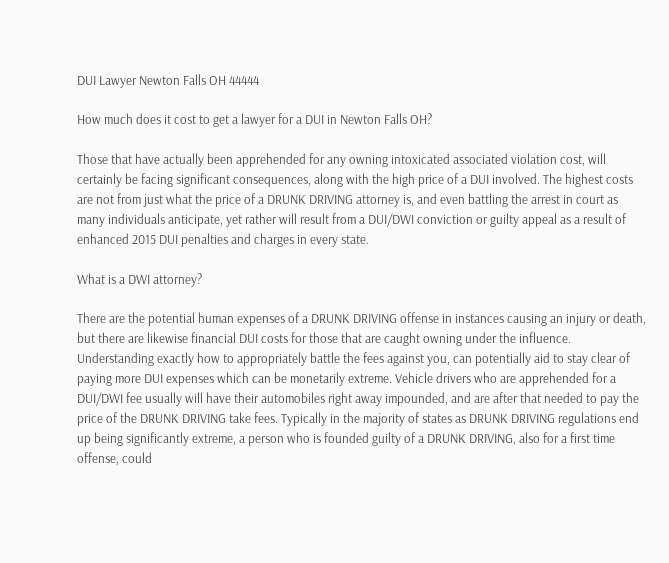DUI Lawyer Newton Falls OH 44444

How much does it cost to get a lawyer for a DUI in Newton Falls OH?

Those that have actually been apprehended for any owning intoxicated associated violation cost, will certainly be facing significant consequences, along with the high price of a DUI involved. The highest costs are not from just what the price of a DRUNK DRIVING attorney is, and even battling the arrest in court as many individuals anticipate, yet rather will result from a DUI/DWI conviction or guilty appeal as a result of enhanced 2015 DUI penalties and charges in every state.

What is a DWI attorney?

There are the potential human expenses of a DRUNK DRIVING offense in instances causing an injury or death, but there are likewise financial DUI costs for those that are caught owning under the influence. Understanding exactly how to appropriately battle the fees against you, can potentially aid to stay clear of paying more DUI expenses which can be monetarily extreme. Vehicle drivers who are apprehended for a DUI/DWI fee usually will have their automobiles right away impounded, and are after that needed to pay the price of the DRUNK DRIVING take fees. Typically in the majority of states as DRUNK DRIVING regulations end up being significantly extreme, a person who is founded guilty of a DRUNK DRIVING, also for a first time offense, could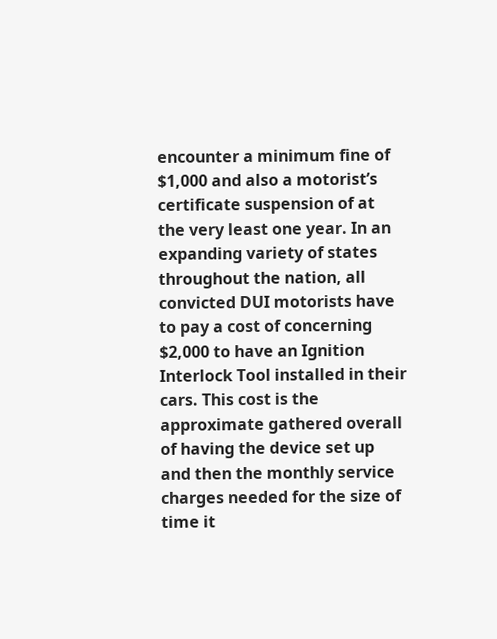encounter a minimum fine of $1,000 and also a motorist’s certificate suspension of at the very least one year. In an expanding variety of states throughout the nation, all convicted DUI motorists have to pay a cost of concerning $2,000 to have an Ignition Interlock Tool installed in their cars. This cost is the approximate gathered overall of having the device set up and then the monthly service charges needed for the size of time it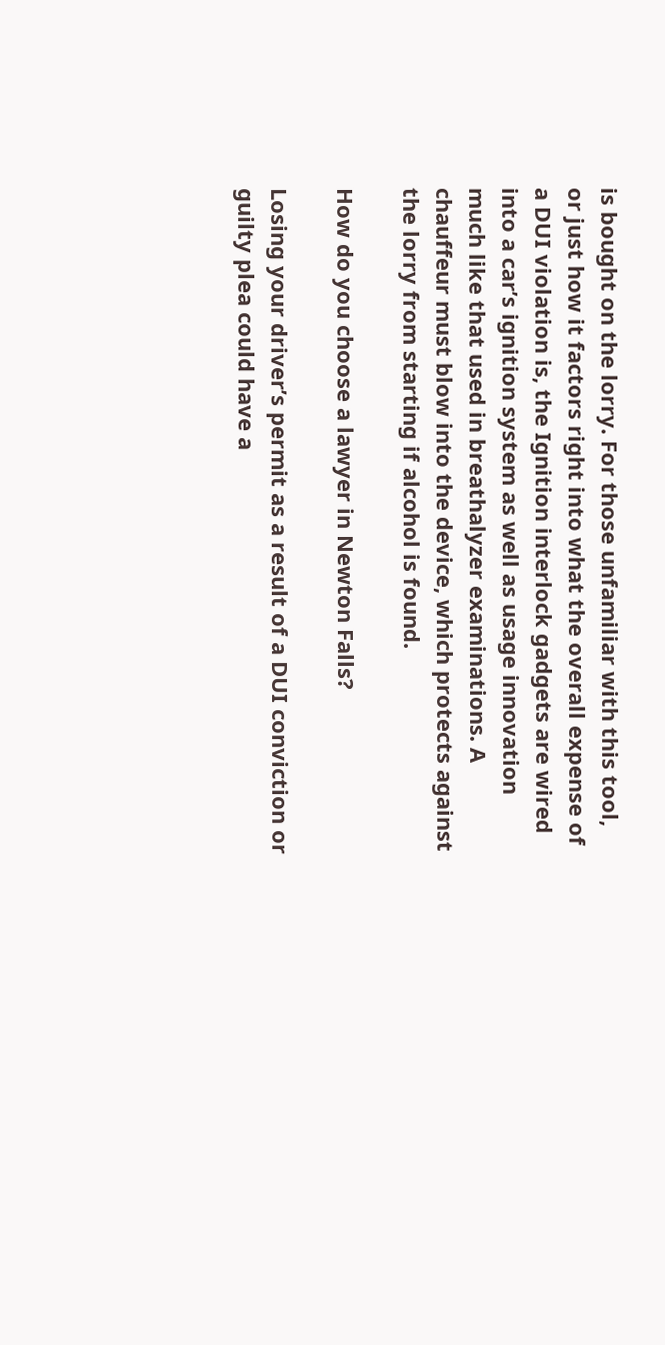is bought on the lorry. For those unfamiliar with this tool, or just how it factors right into what the overall expense of a DUI violation is, the Ignition interlock gadgets are wired into a car’s ignition system as well as usage innovation much like that used in breathalyzer examinations. A chauffeur must blow into the device, which protects against the lorry from starting if alcohol is found.

How do you choose a lawyer in Newton Falls?

Losing your driver’s permit as a result of a DUI conviction or guilty plea could have a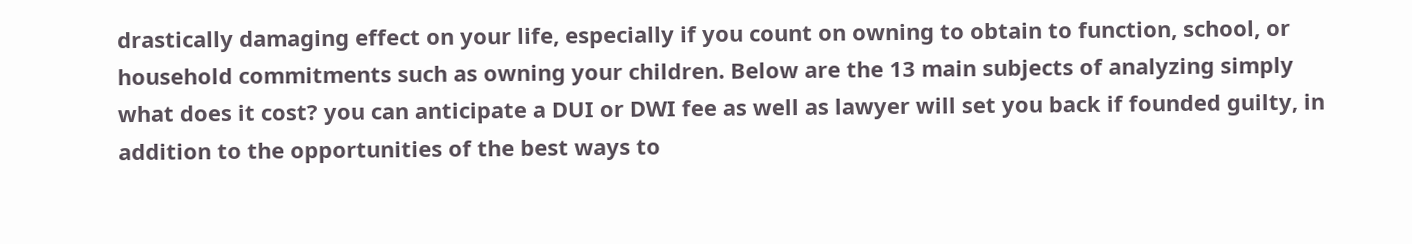drastically damaging effect on your life, especially if you count on owning to obtain to function, school, or household commitments such as owning your children. Below are the 13 main subjects of analyzing simply what does it cost? you can anticipate a DUI or DWI fee as well as lawyer will set you back if founded guilty, in addition to the opportunities of the best ways to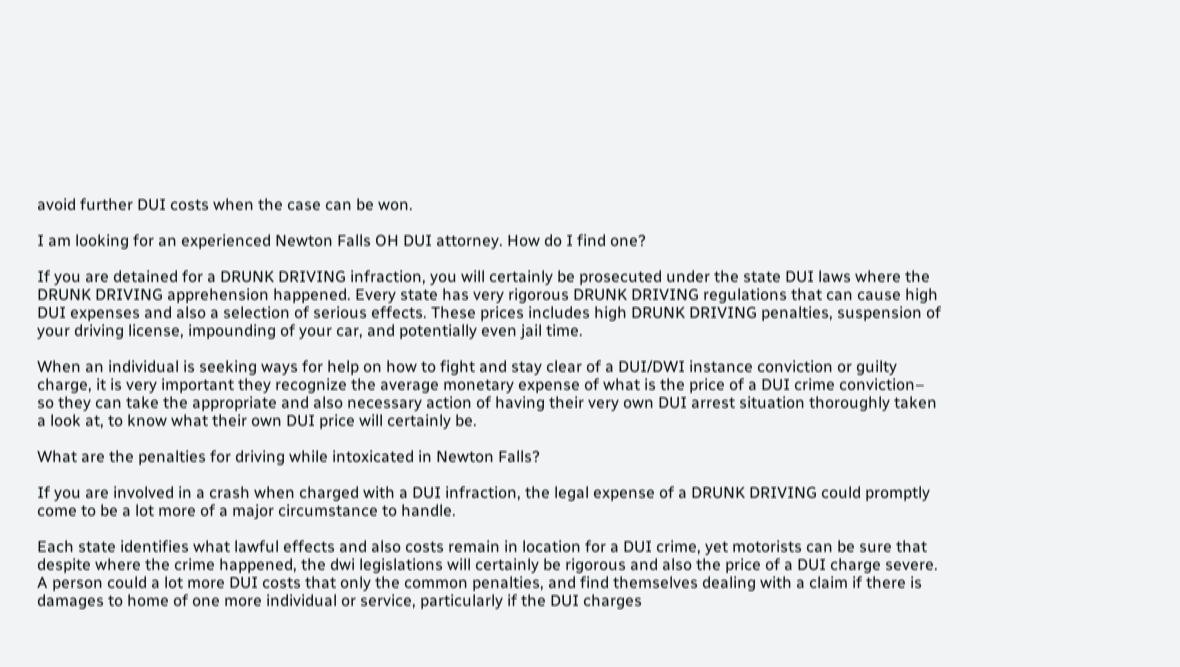avoid further DUI costs when the case can be won.

I am looking for an experienced Newton Falls OH DUI attorney. How do I find one?

If you are detained for a DRUNK DRIVING infraction, you will certainly be prosecuted under the state DUI laws where the DRUNK DRIVING apprehension happened. Every state has very rigorous DRUNK DRIVING regulations that can cause high DUI expenses and also a selection of serious effects. These prices includes high DRUNK DRIVING penalties, suspension of your driving license, impounding of your car, and potentially even jail time.

When an individual is seeking ways for help on how to fight and stay clear of a DUI/DWI instance conviction or guilty charge, it is very important they recognize the average monetary expense of what is the price of a DUI crime conviction– so they can take the appropriate and also necessary action of having their very own DUI arrest situation thoroughly taken a look at, to know what their own DUI price will certainly be.

What are the penalties for driving while intoxicated in Newton Falls?

If you are involved in a crash when charged with a DUI infraction, the legal expense of a DRUNK DRIVING could promptly come to be a lot more of a major circumstance to handle.

Each state identifies what lawful effects and also costs remain in location for a DUI crime, yet motorists can be sure that despite where the crime happened, the dwi legislations will certainly be rigorous and also the price of a DUI charge severe. A person could a lot more DUI costs that only the common penalties, and find themselves dealing with a claim if there is damages to home of one more individual or service, particularly if the DUI charges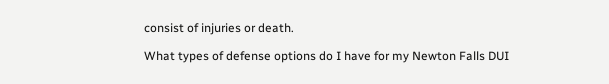consist of injuries or death.

What types of defense options do I have for my Newton Falls DUI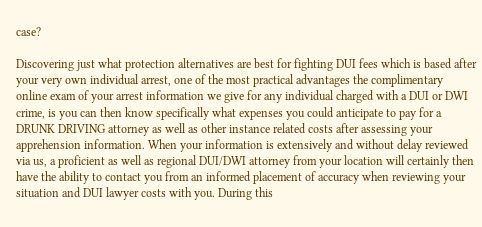case?

Discovering just what protection alternatives are best for fighting DUI fees which is based after your very own individual arrest, one of the most practical advantages the complimentary online exam of your arrest information we give for any individual charged with a DUI or DWI crime, is you can then know specifically what expenses you could anticipate to pay for a DRUNK DRIVING attorney as well as other instance related costs after assessing your apprehension information. When your information is extensively and without delay reviewed via us, a proficient as well as regional DUI/DWI attorney from your location will certainly then have the ability to contact you from an informed placement of accuracy when reviewing your situation and DUI lawyer costs with you. During this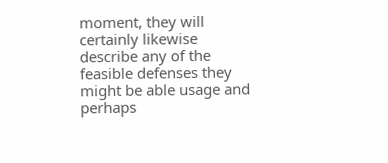moment, they will certainly likewise describe any of the feasible defenses they might be able usage and perhaps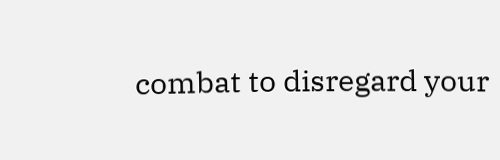combat to disregard your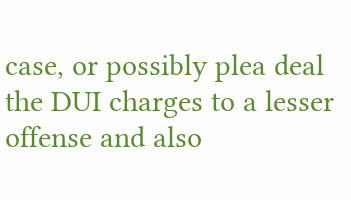case, or possibly plea deal the DUI charges to a lesser offense and also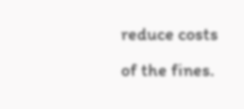reduce costs of the fines.